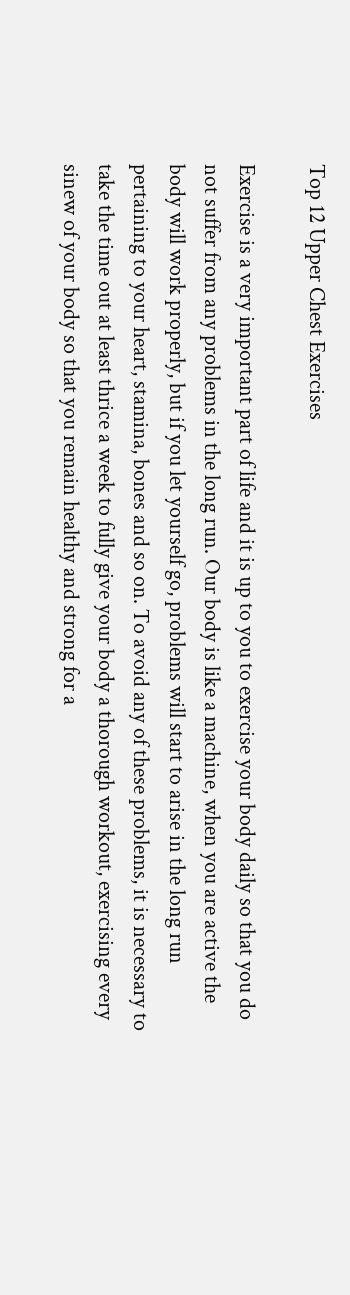Top 12 Upper Chest Exercises

Exercise is a very important part of life and it is up to you to exercise your body daily so that you do not suffer from any problems in the long run. Our body is like a machine, when you are active the body will work properly, but if you let yourself go, problems will start to arise in the long run pertaining to your heart, stamina, bones and so on. To avoid any of these problems, it is necessary to take the time out at least thrice a week to fully give your body a thorough workout, exercising every sinew of your body so that you remain healthy and strong for a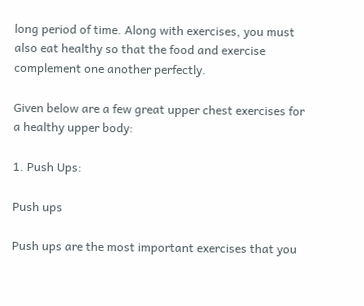long period of time. Along with exercises, you must also eat healthy so that the food and exercise complement one another perfectly.

Given below are a few great upper chest exercises for a healthy upper body:

1. Push Ups:

Push ups

Push ups are the most important exercises that you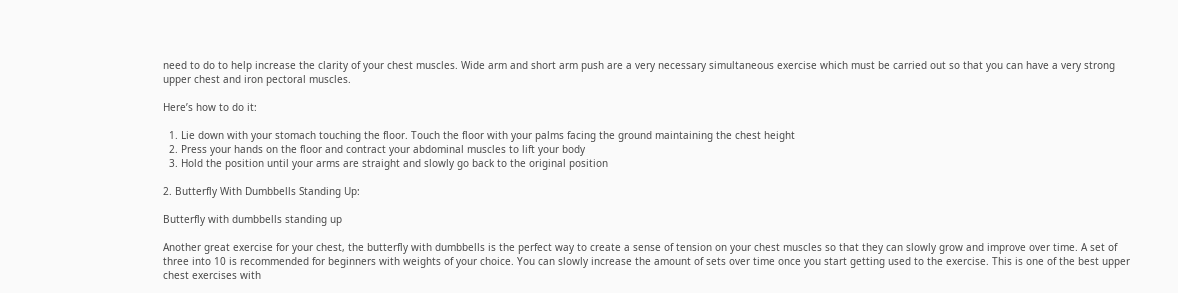need to do to help increase the clarity of your chest muscles. Wide arm and short arm push are a very necessary simultaneous exercise which must be carried out so that you can have a very strong upper chest and iron pectoral muscles.

Here’s how to do it:

  1. Lie down with your stomach touching the floor. Touch the floor with your palms facing the ground maintaining the chest height
  2. Press your hands on the floor and contract your abdominal muscles to lift your body
  3. Hold the position until your arms are straight and slowly go back to the original position

2. Butterfly With Dumbbells Standing Up:

Butterfly with dumbbells standing up

Another great exercise for your chest, the butterfly with dumbbells is the perfect way to create a sense of tension on your chest muscles so that they can slowly grow and improve over time. A set of three into 10 is recommended for beginners with weights of your choice. You can slowly increase the amount of sets over time once you start getting used to the exercise. This is one of the best upper chest exercises with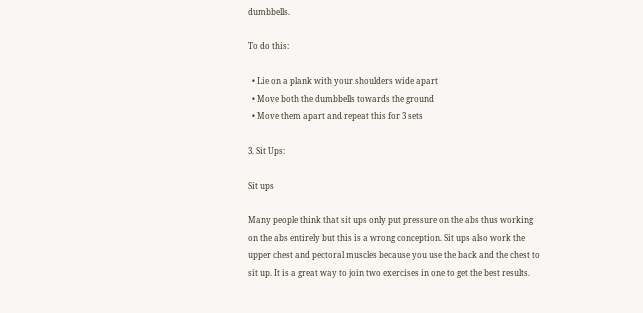dumbbells.

To do this:

  • Lie on a plank with your shoulders wide apart
  • Move both the dumbbells towards the ground
  • Move them apart and repeat this for 3 sets

3. Sit Ups:

Sit ups

Many people think that sit ups only put pressure on the abs thus working on the abs entirely but this is a wrong conception. Sit ups also work the upper chest and pectoral muscles because you use the back and the chest to sit up. It is a great way to join two exercises in one to get the best results.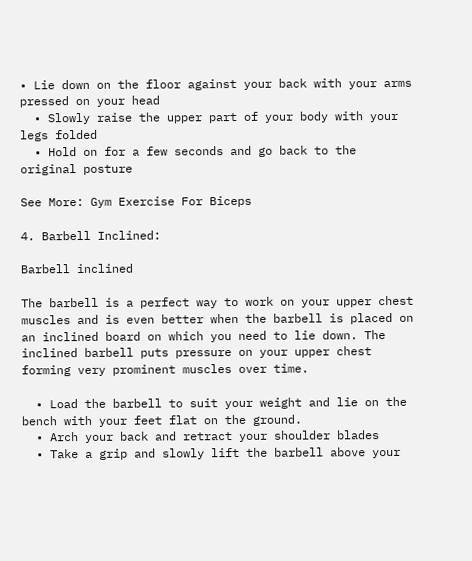• Lie down on the floor against your back with your arms pressed on your head
  • Slowly raise the upper part of your body with your legs folded
  • Hold on for a few seconds and go back to the original posture

See More: Gym Exercise For Biceps

4. Barbell Inclined:

Barbell inclined

The barbell is a perfect way to work on your upper chest muscles and is even better when the barbell is placed on an inclined board on which you need to lie down. The inclined barbell puts pressure on your upper chest forming very prominent muscles over time.

  • Load the barbell to suit your weight and lie on the bench with your feet flat on the ground.
  • Arch your back and retract your shoulder blades
  • Take a grip and slowly lift the barbell above your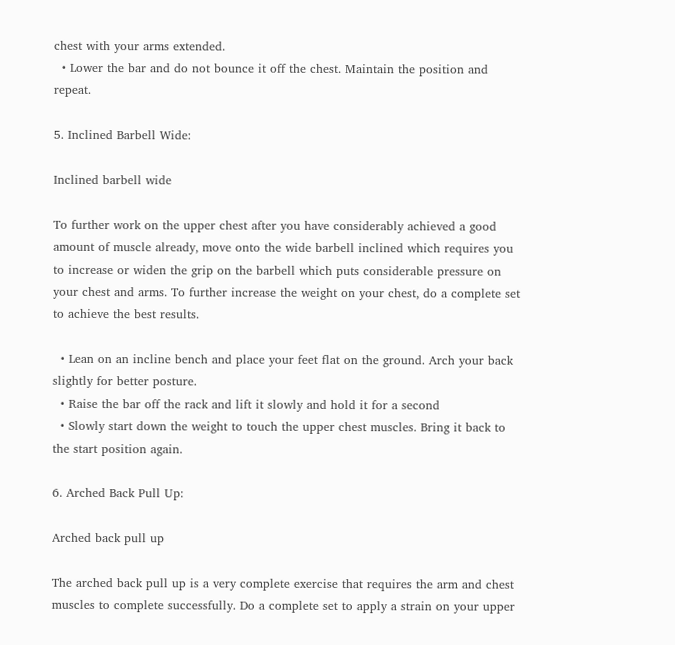chest with your arms extended.
  • Lower the bar and do not bounce it off the chest. Maintain the position and repeat.

5. Inclined Barbell Wide:

Inclined barbell wide

To further work on the upper chest after you have considerably achieved a good amount of muscle already, move onto the wide barbell inclined which requires you to increase or widen the grip on the barbell which puts considerable pressure on your chest and arms. To further increase the weight on your chest, do a complete set to achieve the best results.

  • Lean on an incline bench and place your feet flat on the ground. Arch your back slightly for better posture.
  • Raise the bar off the rack and lift it slowly and hold it for a second
  • Slowly start down the weight to touch the upper chest muscles. Bring it back to the start position again.

6. Arched Back Pull Up:

Arched back pull up

The arched back pull up is a very complete exercise that requires the arm and chest muscles to complete successfully. Do a complete set to apply a strain on your upper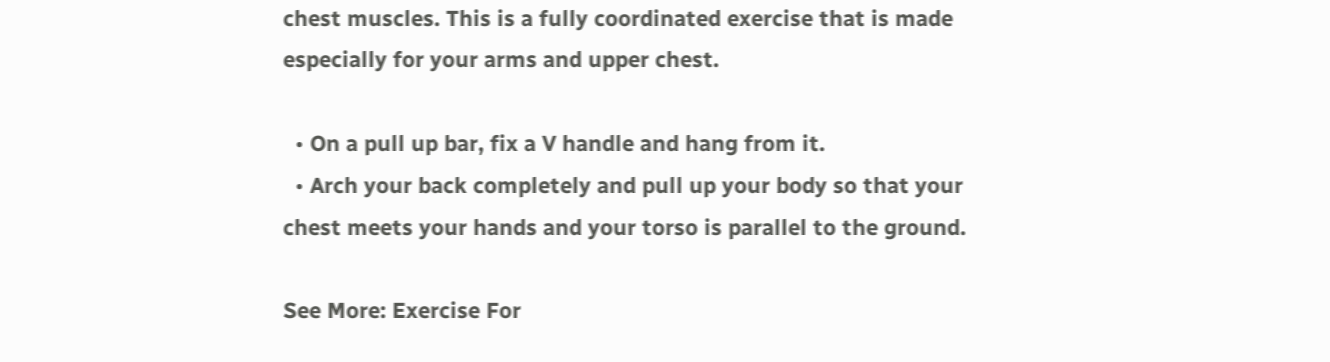chest muscles. This is a fully coordinated exercise that is made especially for your arms and upper chest.

  • On a pull up bar, fix a V handle and hang from it.
  • Arch your back completely and pull up your body so that your chest meets your hands and your torso is parallel to the ground.

See More: Exercise For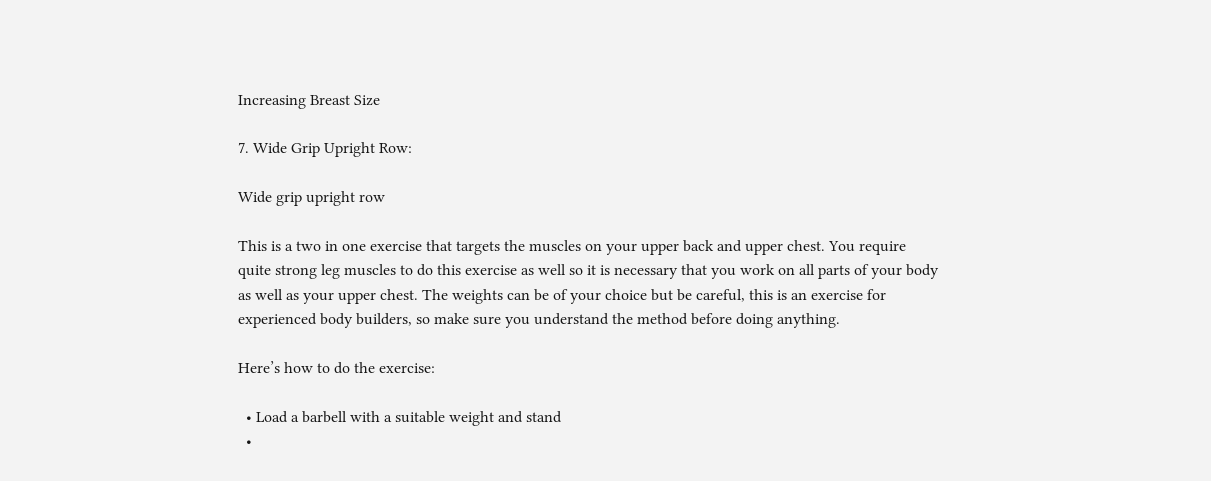Increasing Breast Size

7. Wide Grip Upright Row:

Wide grip upright row

This is a two in one exercise that targets the muscles on your upper back and upper chest. You require quite strong leg muscles to do this exercise as well so it is necessary that you work on all parts of your body as well as your upper chest. The weights can be of your choice but be careful, this is an exercise for experienced body builders, so make sure you understand the method before doing anything.

Here’s how to do the exercise:

  • Load a barbell with a suitable weight and stand
  •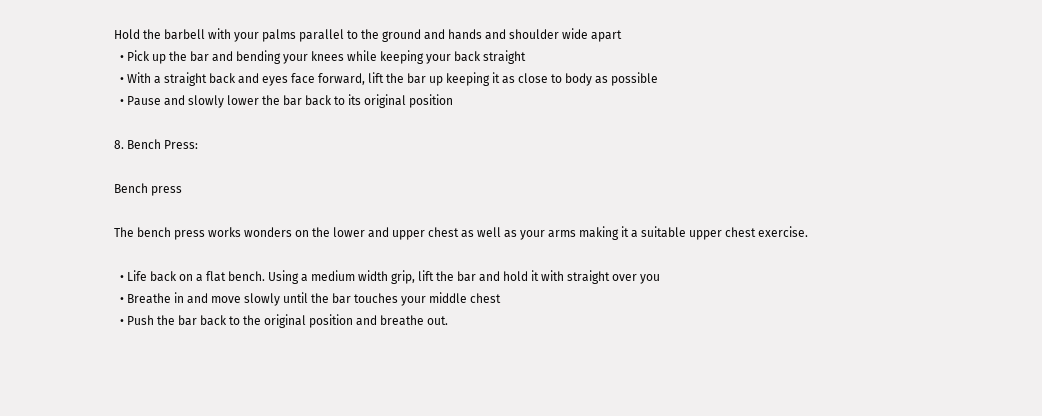Hold the barbell with your palms parallel to the ground and hands and shoulder wide apart
  • Pick up the bar and bending your knees while keeping your back straight
  • With a straight back and eyes face forward, lift the bar up keeping it as close to body as possible
  • Pause and slowly lower the bar back to its original position

8. Bench Press:

Bench press

The bench press works wonders on the lower and upper chest as well as your arms making it a suitable upper chest exercise.

  • Life back on a flat bench. Using a medium width grip, lift the bar and hold it with straight over you
  • Breathe in and move slowly until the bar touches your middle chest
  • Push the bar back to the original position and breathe out.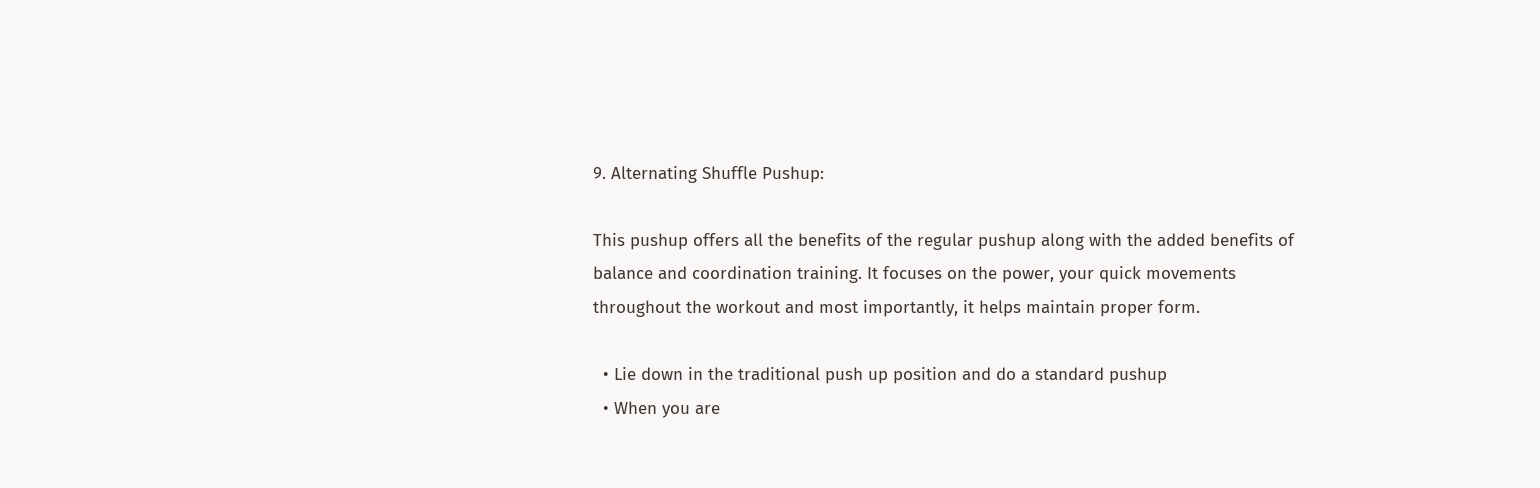9. Alternating Shuffle Pushup:

This pushup offers all the benefits of the regular pushup along with the added benefits of balance and coordination training. It focuses on the power, your quick movements throughout the workout and most importantly, it helps maintain proper form.

  • Lie down in the traditional push up position and do a standard pushup
  • When you are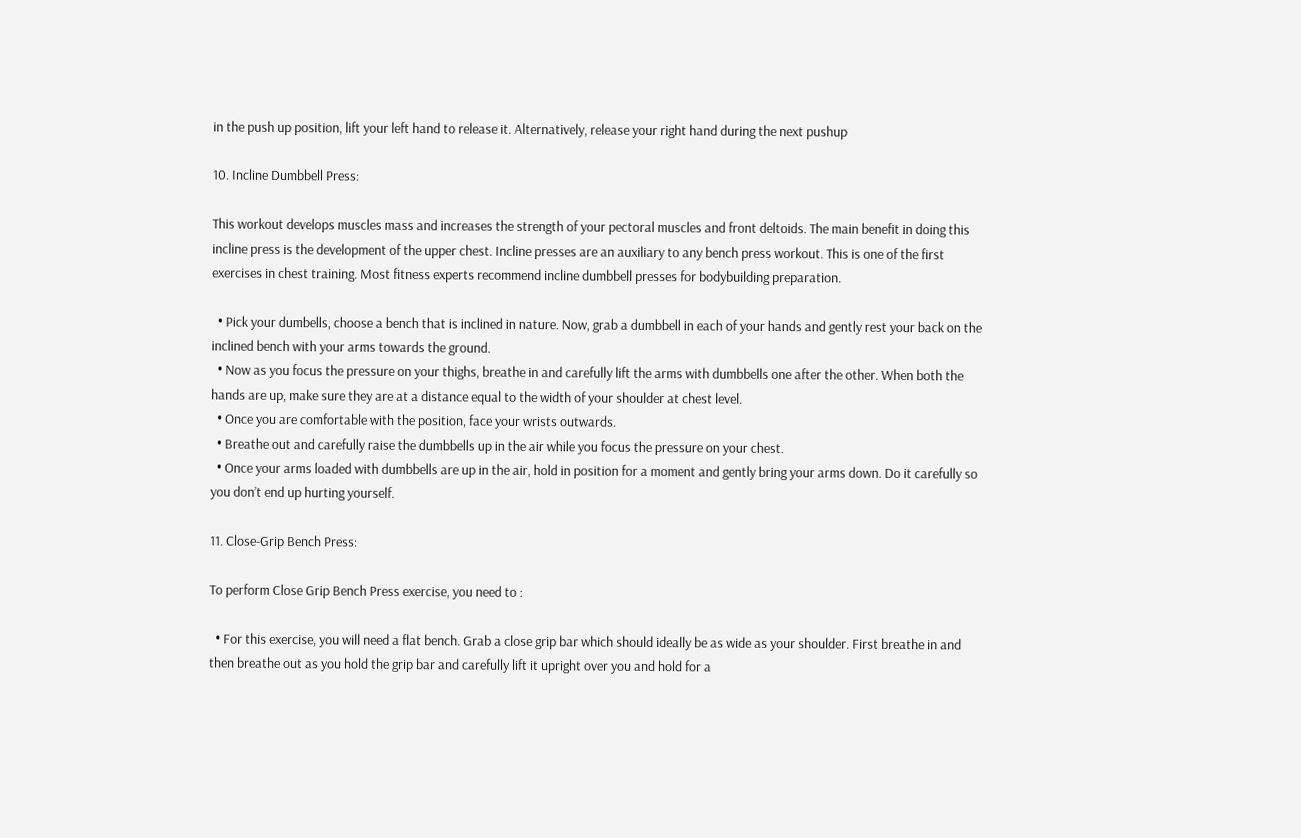in the push up position, lift your left hand to release it. Alternatively, release your right hand during the next pushup

10. Incline Dumbbell Press:

This workout develops muscles mass and increases the strength of your pectoral muscles and front deltoids. The main benefit in doing this incline press is the development of the upper chest. Incline presses are an auxiliary to any bench press workout. This is one of the first exercises in chest training. Most fitness experts recommend incline dumbbell presses for bodybuilding preparation.

  • Pick your dumbells, choose a bench that is inclined in nature. Now, grab a dumbbell in each of your hands and gently rest your back on the inclined bench with your arms towards the ground.
  • Now as you focus the pressure on your thighs, breathe in and carefully lift the arms with dumbbells one after the other. When both the hands are up, make sure they are at a distance equal to the width of your shoulder at chest level.
  • Once you are comfortable with the position, face your wrists outwards.
  • Breathe out and carefully raise the dumbbells up in the air while you focus the pressure on your chest.
  • Once your arms loaded with dumbbells are up in the air, hold in position for a moment and gently bring your arms down. Do it carefully so you don’t end up hurting yourself.

11. Close-Grip Bench Press:

To perform Close Grip Bench Press exercise, you need to :

  • For this exercise, you will need a flat bench. Grab a close grip bar which should ideally be as wide as your shoulder. First breathe in and then breathe out as you hold the grip bar and carefully lift it upright over you and hold for a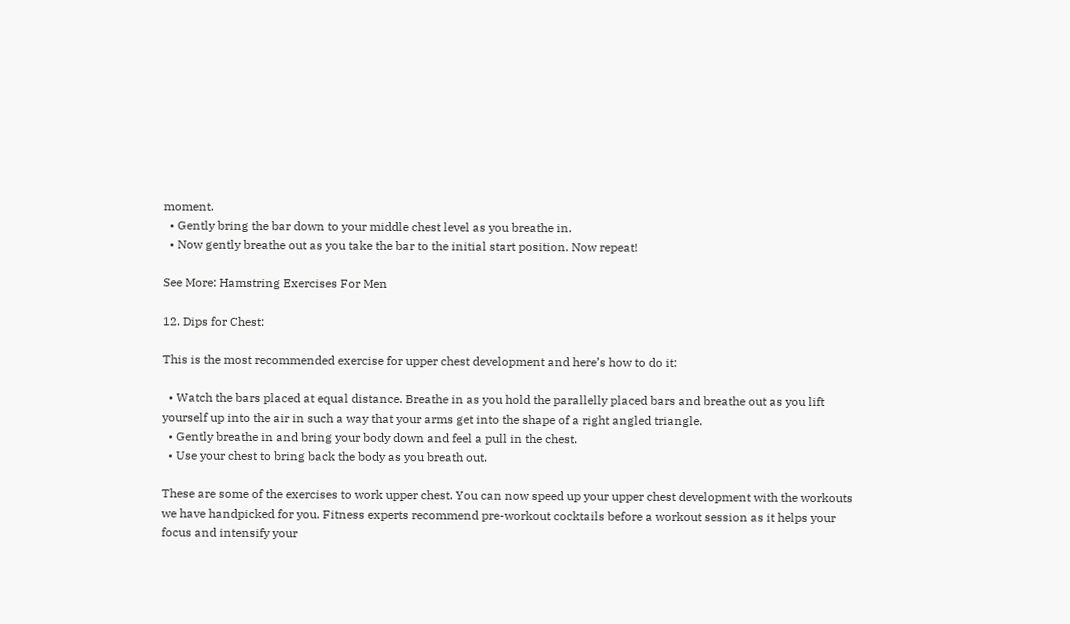moment.
  • Gently bring the bar down to your middle chest level as you breathe in.
  • Now gently breathe out as you take the bar to the initial start position. Now repeat!

See More: Hamstring Exercises For Men

12. Dips for Chest:

This is the most recommended exercise for upper chest development and here’s how to do it:

  • Watch the bars placed at equal distance. Breathe in as you hold the parallelly placed bars and breathe out as you lift yourself up into the air in such a way that your arms get into the shape of a right angled triangle.
  • Gently breathe in and bring your body down and feel a pull in the chest.
  • Use your chest to bring back the body as you breath out.

These are some of the exercises to work upper chest. You can now speed up your upper chest development with the workouts we have handpicked for you. Fitness experts recommend pre-workout cocktails before a workout session as it helps your focus and intensify your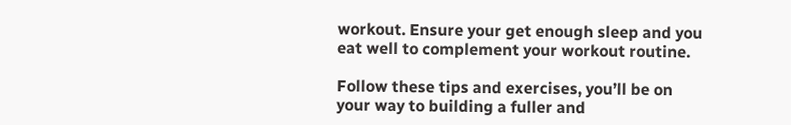workout. Ensure your get enough sleep and you eat well to complement your workout routine.

Follow these tips and exercises, you’ll be on your way to building a fuller and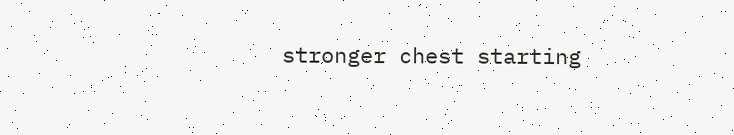stronger chest starting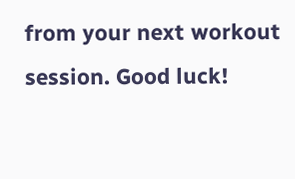from your next workout session. Good luck!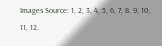Images Source: 1, 2, 3, 4, 5, 6, 7, 8. 9, 10, 11, 12.